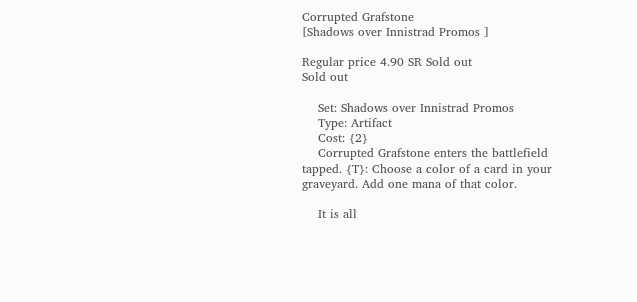Corrupted Grafstone
[Shadows over Innistrad Promos ]

Regular price 4.90 SR Sold out
Sold out

    Set: Shadows over Innistrad Promos
    Type: Artifact
    Cost: {2}
    Corrupted Grafstone enters the battlefield tapped. {T}: Choose a color of a card in your graveyard. Add one mana of that color.

    It is all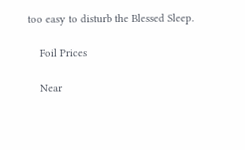too easy to disturb the Blessed Sleep.

    Foil Prices

    Near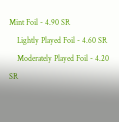Mint Foil - 4.90 SR
    Lightly Played Foil - 4.60 SR
    Moderately Played Foil - 4.20 SR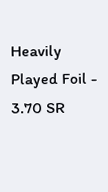Heavily Played Foil - 3.70 SR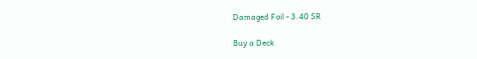Damaged Foil - 3.40 SR

Buy a Deck